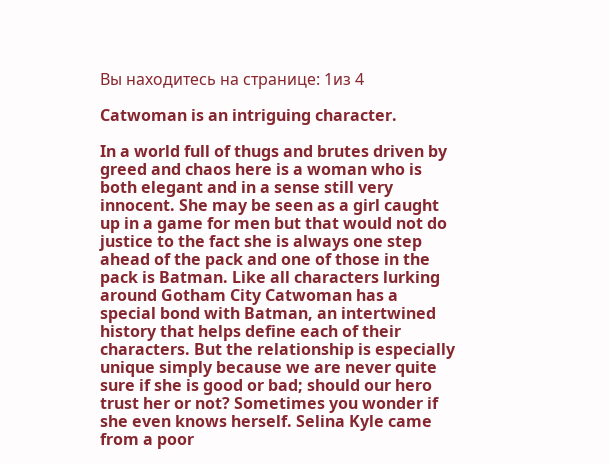Вы находитесь на странице: 1из 4

Catwoman is an intriguing character.

In a world full of thugs and brutes driven by greed and chaos here is a woman who is both elegant and in a sense still very innocent. She may be seen as a girl caught up in a game for men but that would not do justice to the fact she is always one step ahead of the pack and one of those in the pack is Batman. Like all characters lurking around Gotham City Catwoman has a special bond with Batman, an intertwined history that helps define each of their characters. But the relationship is especially unique simply because we are never quite sure if she is good or bad; should our hero trust her or not? Sometimes you wonder if she even knows herself. Selina Kyle came from a poor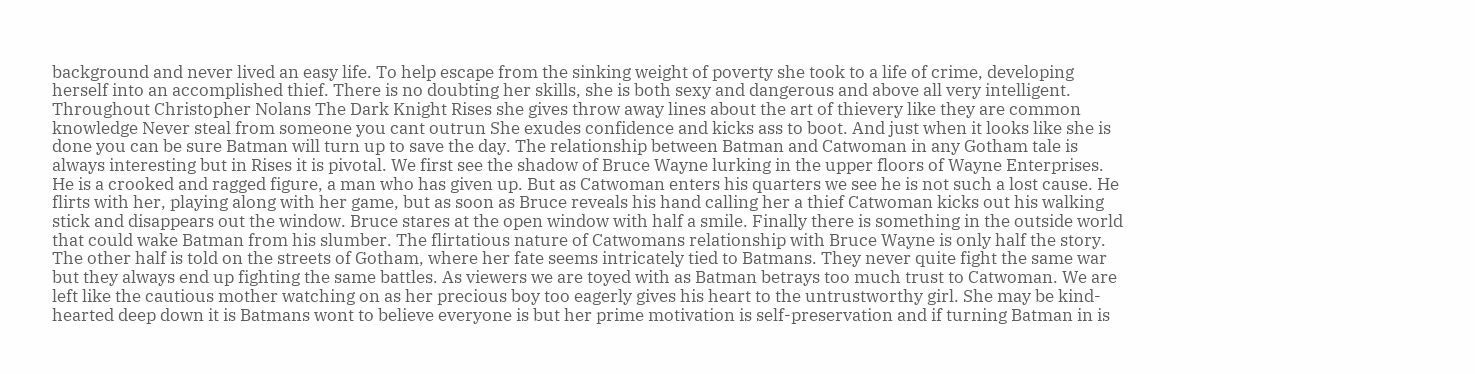background and never lived an easy life. To help escape from the sinking weight of poverty she took to a life of crime, developing herself into an accomplished thief. There is no doubting her skills, she is both sexy and dangerous and above all very intelligent. Throughout Christopher Nolans The Dark Knight Rises she gives throw away lines about the art of thievery like they are common knowledge Never steal from someone you cant outrun She exudes confidence and kicks ass to boot. And just when it looks like she is done you can be sure Batman will turn up to save the day. The relationship between Batman and Catwoman in any Gotham tale is always interesting but in Rises it is pivotal. We first see the shadow of Bruce Wayne lurking in the upper floors of Wayne Enterprises. He is a crooked and ragged figure, a man who has given up. But as Catwoman enters his quarters we see he is not such a lost cause. He flirts with her, playing along with her game, but as soon as Bruce reveals his hand calling her a thief Catwoman kicks out his walking stick and disappears out the window. Bruce stares at the open window with half a smile. Finally there is something in the outside world that could wake Batman from his slumber. The flirtatious nature of Catwomans relationship with Bruce Wayne is only half the story. The other half is told on the streets of Gotham, where her fate seems intricately tied to Batmans. They never quite fight the same war but they always end up fighting the same battles. As viewers we are toyed with as Batman betrays too much trust to Catwoman. We are left like the cautious mother watching on as her precious boy too eagerly gives his heart to the untrustworthy girl. She may be kind-hearted deep down it is Batmans wont to believe everyone is but her prime motivation is self-preservation and if turning Batman in is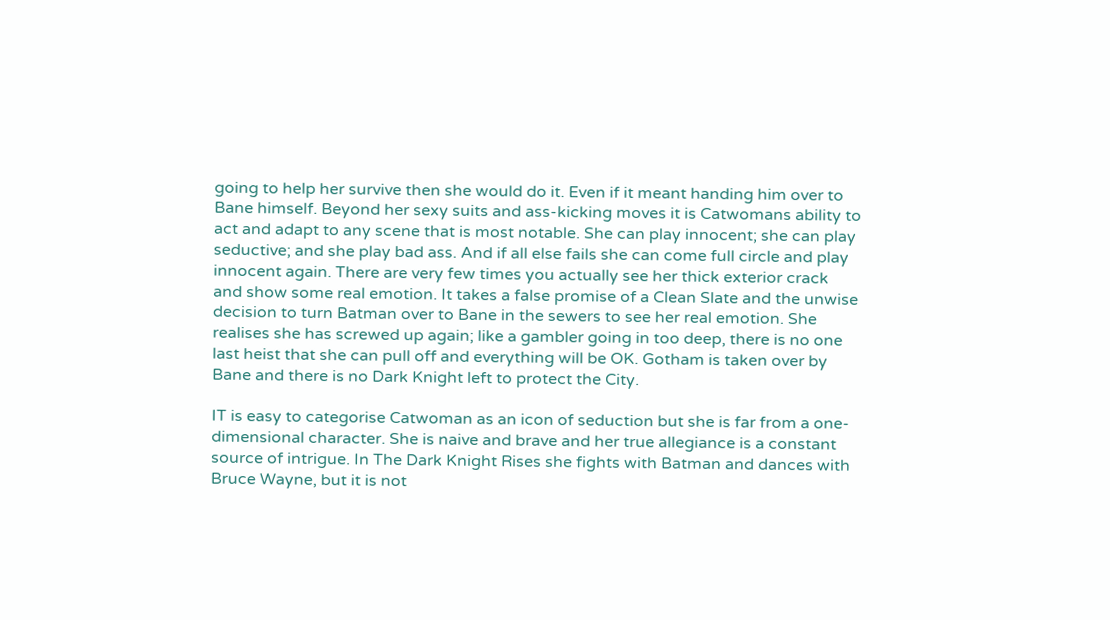going to help her survive then she would do it. Even if it meant handing him over to Bane himself. Beyond her sexy suits and ass-kicking moves it is Catwomans ability to act and adapt to any scene that is most notable. She can play innocent; she can play seductive; and she play bad ass. And if all else fails she can come full circle and play innocent again. There are very few times you actually see her thick exterior crack and show some real emotion. It takes a false promise of a Clean Slate and the unwise decision to turn Batman over to Bane in the sewers to see her real emotion. She realises she has screwed up again; like a gambler going in too deep, there is no one last heist that she can pull off and everything will be OK. Gotham is taken over by Bane and there is no Dark Knight left to protect the City.

IT is easy to categorise Catwoman as an icon of seduction but she is far from a one-dimensional character. She is naive and brave and her true allegiance is a constant source of intrigue. In The Dark Knight Rises she fights with Batman and dances with Bruce Wayne, but it is not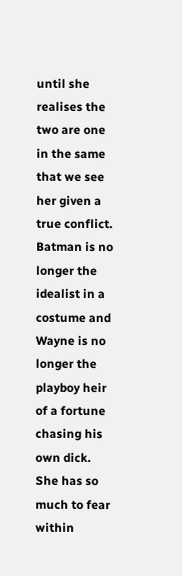until she realises the two are one in the same that we see her given a true conflict. Batman is no longer the idealist in a costume and Wayne is no longer the playboy heir of a fortune chasing his own dick. She has so much to fear within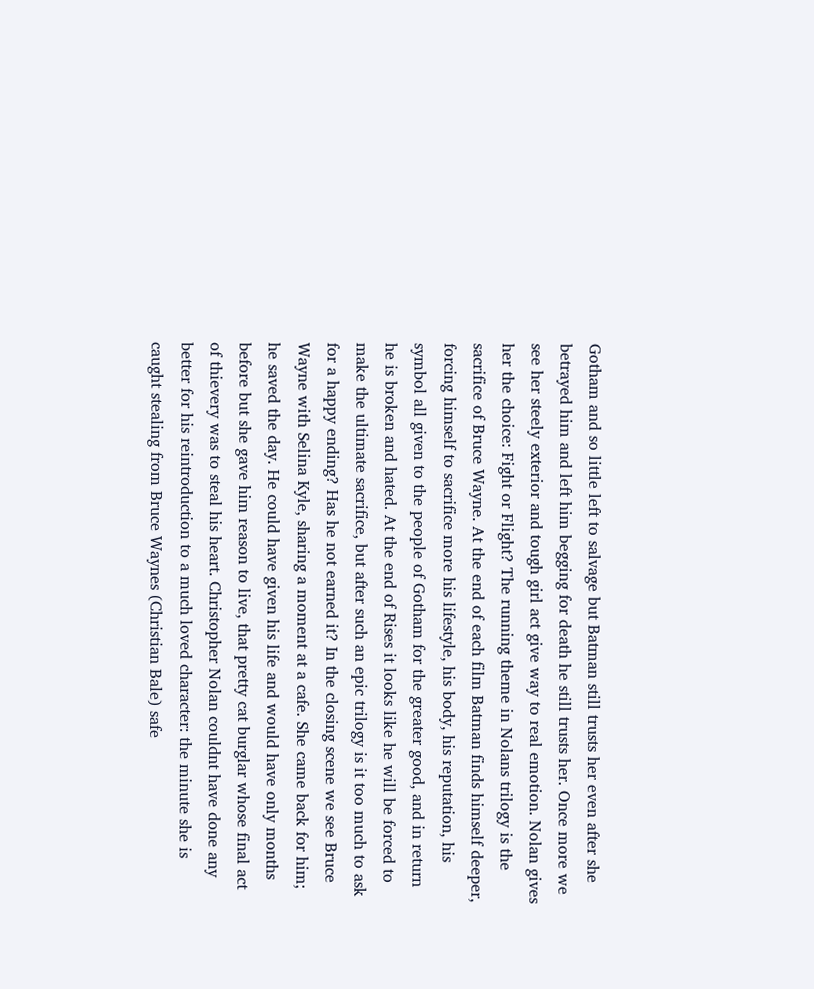Gotham and so little left to salvage but Batman still trusts her even after she betrayed him and left him begging for death he still trusts her. Once more we see her steely exterior and tough girl act give way to real emotion. Nolan gives her the choice: Fight or Flight? The running theme in Nolans trilogy is the sacrifice of Bruce Wayne. At the end of each film Batman finds himself deeper, forcing himself to sacrifice more his lifestyle, his body, his reputation, his symbol all given to the people of Gotham for the greater good, and in return he is broken and hated. At the end of Rises it looks like he will be forced to make the ultimate sacrifice, but after such an epic trilogy is it too much to ask for a happy ending? Has he not earned it? In the closing scene we see Bruce Wayne with Selina Kyle, sharing a moment at a cafe. She came back for him; he saved the day. He could have given his life and would have only months before but she gave him reason to live, that pretty cat burglar whose final act of thievery was to steal his heart. Christopher Nolan couldnt have done any better for his reintroduction to a much loved character: the minute she is caught stealing from Bruce Waynes (Christian Bale) safe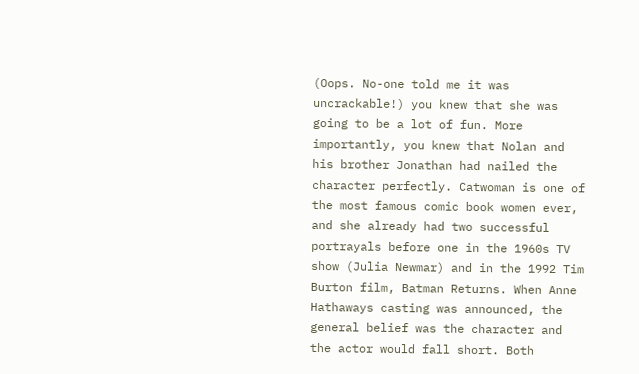(Oops. No-one told me it was uncrackable!) you knew that she was going to be a lot of fun. More importantly, you knew that Nolan and his brother Jonathan had nailed the character perfectly. Catwoman is one of the most famous comic book women ever, and she already had two successful portrayals before one in the 1960s TV show (Julia Newmar) and in the 1992 Tim Burton film, Batman Returns. When Anne Hathaways casting was announced, the general belief was the character and the actor would fall short. Both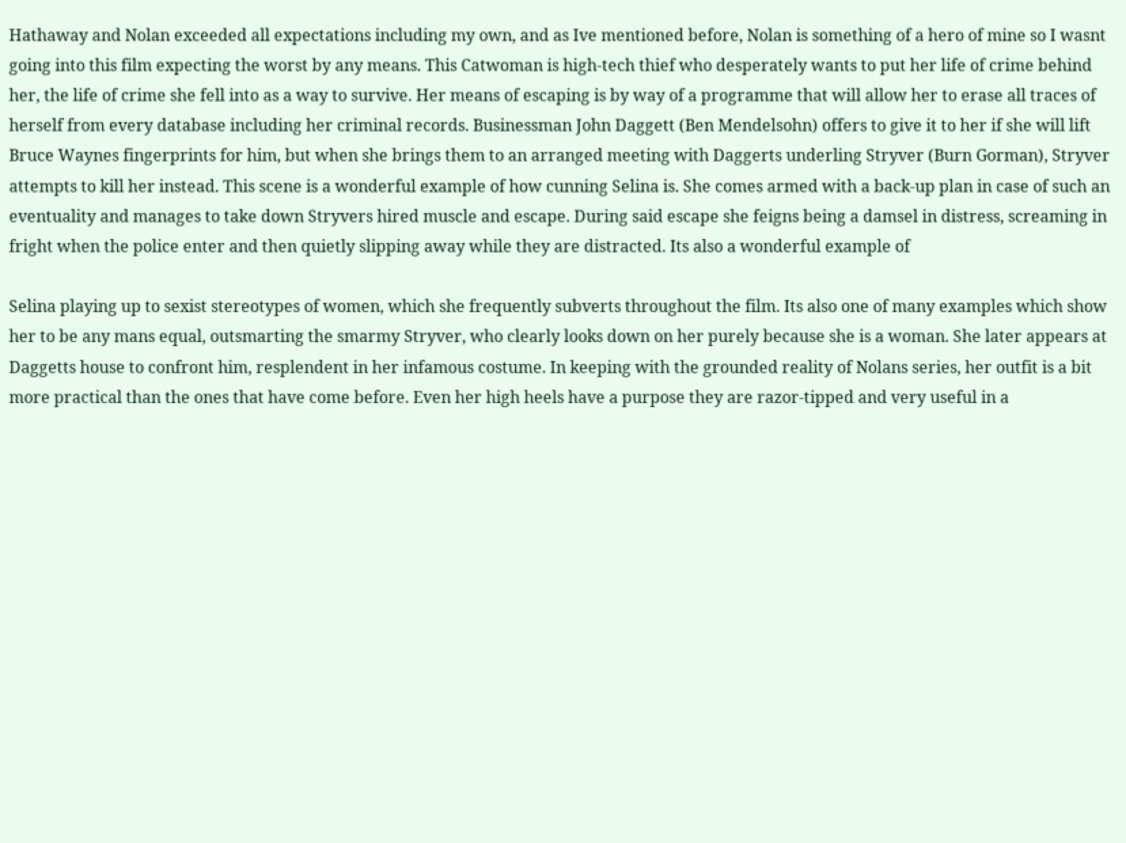Hathaway and Nolan exceeded all expectations including my own, and as Ive mentioned before, Nolan is something of a hero of mine so I wasnt going into this film expecting the worst by any means. This Catwoman is high-tech thief who desperately wants to put her life of crime behind her, the life of crime she fell into as a way to survive. Her means of escaping is by way of a programme that will allow her to erase all traces of herself from every database including her criminal records. Businessman John Daggett (Ben Mendelsohn) offers to give it to her if she will lift Bruce Waynes fingerprints for him, but when she brings them to an arranged meeting with Daggerts underling Stryver (Burn Gorman), Stryver attempts to kill her instead. This scene is a wonderful example of how cunning Selina is. She comes armed with a back-up plan in case of such an eventuality and manages to take down Stryvers hired muscle and escape. During said escape she feigns being a damsel in distress, screaming in fright when the police enter and then quietly slipping away while they are distracted. Its also a wonderful example of

Selina playing up to sexist stereotypes of women, which she frequently subverts throughout the film. Its also one of many examples which show her to be any mans equal, outsmarting the smarmy Stryver, who clearly looks down on her purely because she is a woman. She later appears at Daggetts house to confront him, resplendent in her infamous costume. In keeping with the grounded reality of Nolans series, her outfit is a bit more practical than the ones that have come before. Even her high heels have a purpose they are razor-tipped and very useful in a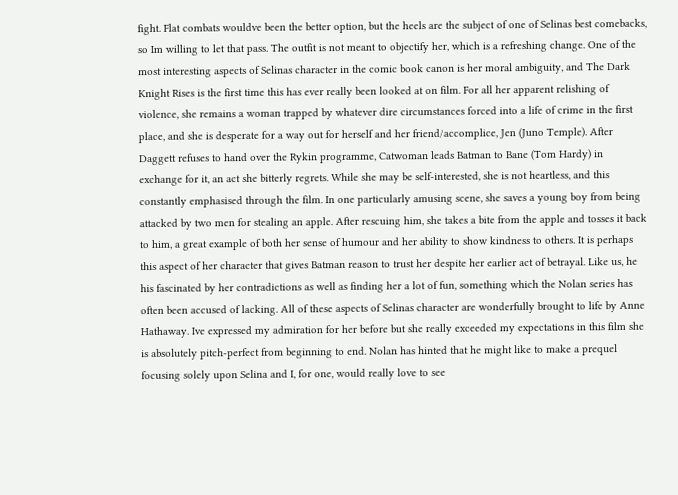fight. Flat combats wouldve been the better option, but the heels are the subject of one of Selinas best comebacks, so Im willing to let that pass. The outfit is not meant to objectify her, which is a refreshing change. One of the most interesting aspects of Selinas character in the comic book canon is her moral ambiguity, and The Dark Knight Rises is the first time this has ever really been looked at on film. For all her apparent relishing of violence, she remains a woman trapped by whatever dire circumstances forced into a life of crime in the first place, and she is desperate for a way out for herself and her friend/accomplice, Jen (Juno Temple). After Daggett refuses to hand over the Rykin programme, Catwoman leads Batman to Bane (Tom Hardy) in exchange for it, an act she bitterly regrets. While she may be self-interested, she is not heartless, and this constantly emphasised through the film. In one particularly amusing scene, she saves a young boy from being attacked by two men for stealing an apple. After rescuing him, she takes a bite from the apple and tosses it back to him, a great example of both her sense of humour and her ability to show kindness to others. It is perhaps this aspect of her character that gives Batman reason to trust her despite her earlier act of betrayal. Like us, he his fascinated by her contradictions as well as finding her a lot of fun, something which the Nolan series has often been accused of lacking. All of these aspects of Selinas character are wonderfully brought to life by Anne Hathaway. Ive expressed my admiration for her before but she really exceeded my expectations in this film she is absolutely pitch-perfect from beginning to end. Nolan has hinted that he might like to make a prequel focusing solely upon Selina and I, for one, would really love to see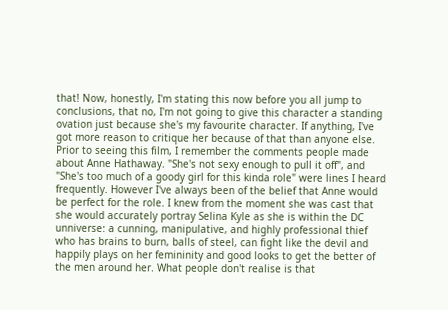that! Now, honestly, I'm stating this now before you all jump to conclusions, that no, I'm not going to give this character a standing ovation just because she's my favourite character. If anything, I've got more reason to critique her because of that than anyone else. Prior to seeing this film, I remember the comments people made about Anne Hathaway. "She's not sexy enough to pull it off", and "She's too much of a goody girl for this kinda role" were lines I heard frequently. However I've always been of the belief that Anne would be perfect for the role. I knew from the moment she was cast that she would accurately portray Selina Kyle as she is within the DC unniverse: a cunning, manipulative, and highly professional thief who has brains to burn, balls of steel, can fight like the devil and happily plays on her femininity and good looks to get the better of the men around her. What people don't realise is that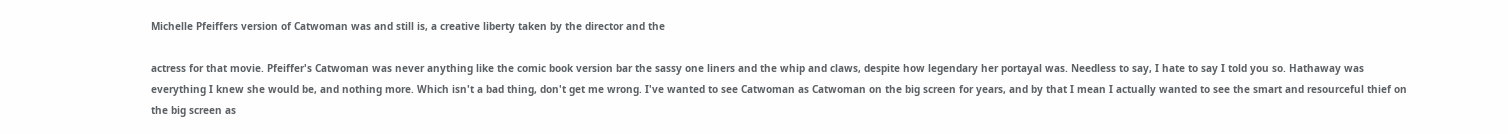Michelle Pfeiffers version of Catwoman was and still is, a creative liberty taken by the director and the

actress for that movie. Pfeiffer's Catwoman was never anything like the comic book version bar the sassy one liners and the whip and claws, despite how legendary her portayal was. Needless to say, I hate to say I told you so. Hathaway was everything I knew she would be, and nothing more. Which isn't a bad thing, don't get me wrong. I've wanted to see Catwoman as Catwoman on the big screen for years, and by that I mean I actually wanted to see the smart and resourceful thief on the big screen as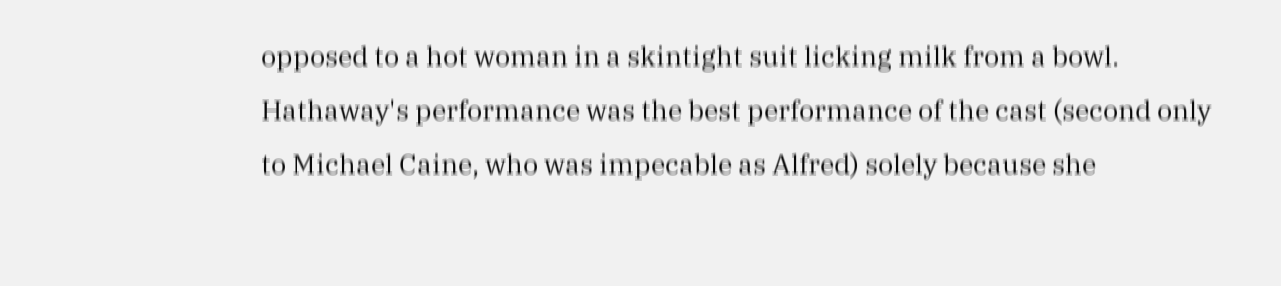opposed to a hot woman in a skintight suit licking milk from a bowl. Hathaway's performance was the best performance of the cast (second only to Michael Caine, who was impecable as Alfred) solely because she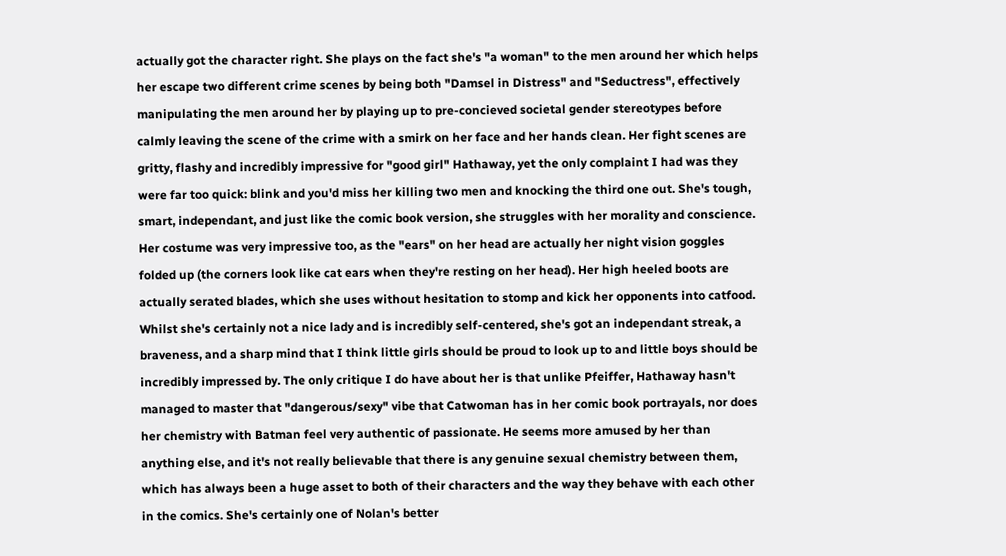actually got the character right. She plays on the fact she's "a woman" to the men around her which helps her escape two different crime scenes by being both "Damsel in Distress" and "Seductress", effectively manipulating the men around her by playing up to pre-concieved societal gender stereotypes before calmly leaving the scene of the crime with a smirk on her face and her hands clean. Her fight scenes are gritty, flashy and incredibly impressive for "good girl" Hathaway, yet the only complaint I had was they were far too quick: blink and you'd miss her killing two men and knocking the third one out. She's tough, smart, independant, and just like the comic book version, she struggles with her morality and conscience. Her costume was very impressive too, as the "ears" on her head are actually her night vision goggles folded up (the corners look like cat ears when they're resting on her head). Her high heeled boots are actually serated blades, which she uses without hesitation to stomp and kick her opponents into catfood. Whilst she's certainly not a nice lady and is incredibly self-centered, she's got an independant streak, a braveness, and a sharp mind that I think little girls should be proud to look up to and little boys should be incredibly impressed by. The only critique I do have about her is that unlike Pfeiffer, Hathaway hasn't managed to master that "dangerous/sexy" vibe that Catwoman has in her comic book portrayals, nor does her chemistry with Batman feel very authentic of passionate. He seems more amused by her than anything else, and it's not really believable that there is any genuine sexual chemistry between them, which has always been a huge asset to both of their characters and the way they behave with each other in the comics. She's certainly one of Nolan's better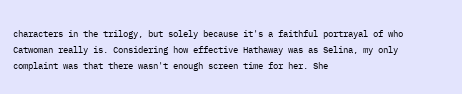characters in the trilogy, but solely because it's a faithful portrayal of who Catwoman really is. Considering how effective Hathaway was as Selina, my only complaint was that there wasn't enough screen time for her. She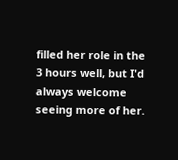filled her role in the 3 hours well, but I'd always welcome seeing more of her.